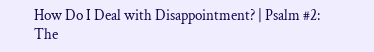How Do I Deal with Disappointment? | Psalm #2: The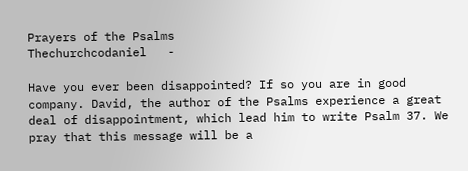Prayers of the Psalms
Thechurchcodaniel   -

Have you ever been disappointed? If so you are in good company. David, the author of the Psalms experience a great deal of disappointment, which lead him to write Psalm 37. We pray that this message will be a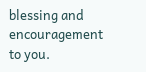blessing and encouragement to you.